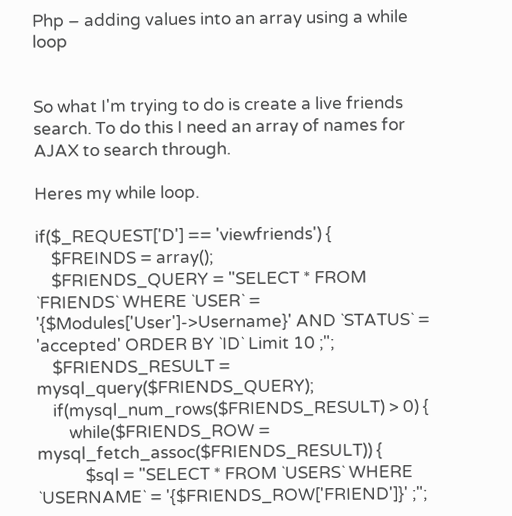Php – adding values into an array using a while loop


So what I'm trying to do is create a live friends search. To do this I need an array of names for AJAX to search through.

Heres my while loop.

if($_REQUEST['D'] == 'viewfriends') {
    $FREINDS = array();
    $FRIENDS_QUERY = "SELECT * FROM `FRIENDS` WHERE `USER` = '{$Modules['User']->Username}' AND `STATUS` = 'accepted' ORDER BY `ID` Limit 10 ;";
    $FRIENDS_RESULT = mysql_query($FRIENDS_QUERY);
    if(mysql_num_rows($FRIENDS_RESULT) > 0) {
        while($FRIENDS_ROW = mysql_fetch_assoc($FRIENDS_RESULT)) {
            $sql = "SELECT * FROM `USERS` WHERE `USERNAME` = '{$FRIENDS_ROW['FRIEND']}' ;";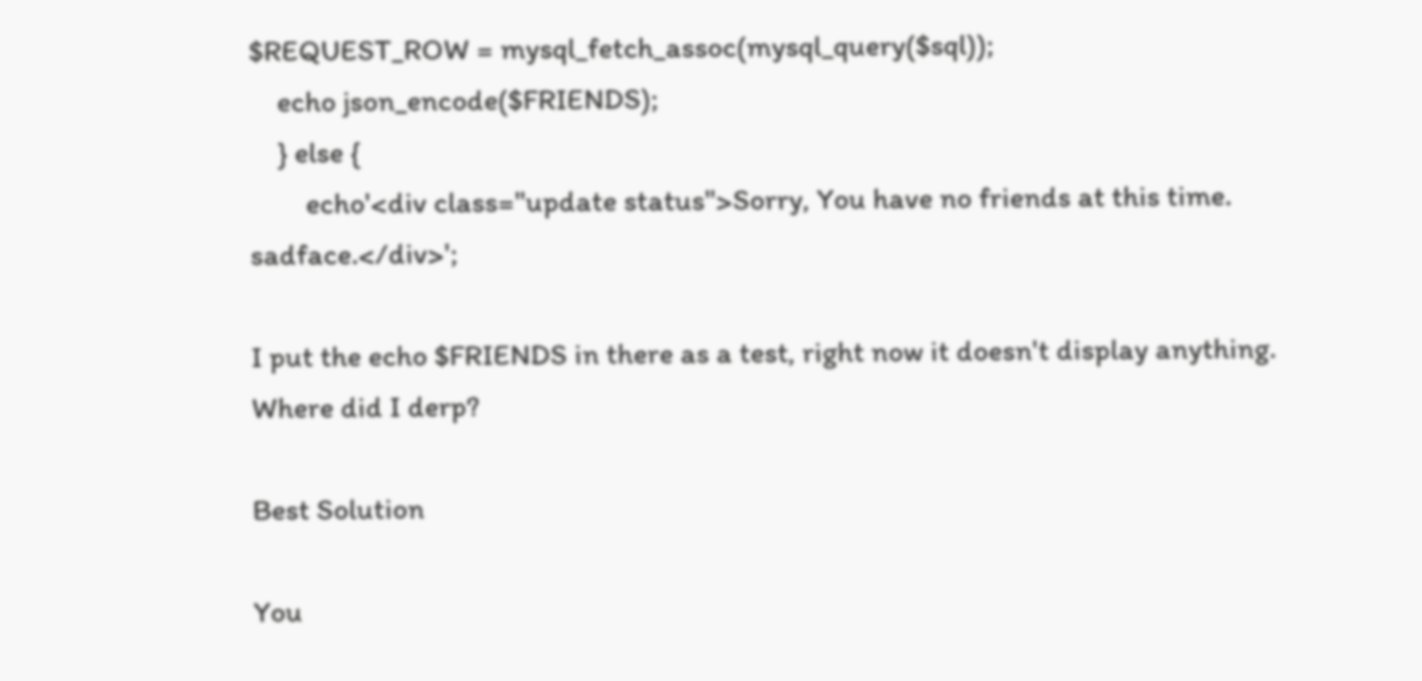$REQUEST_ROW = mysql_fetch_assoc(mysql_query($sql));
    echo json_encode($FRIENDS);
    } else {
        echo'<div class="update status">Sorry, You have no friends at this time. sadface.</div>';

I put the echo $FRIENDS in there as a test, right now it doesn't display anything. Where did I derp?

Best Solution

You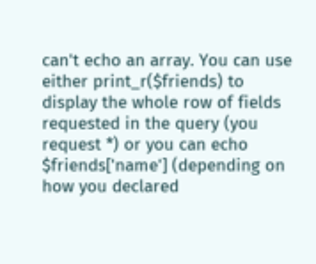can't echo an array. You can use either print_r($friends) to display the whole row of fields requested in the query (you request *) or you can echo $friends['name'] (depending on how you declared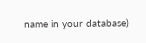name in your database)